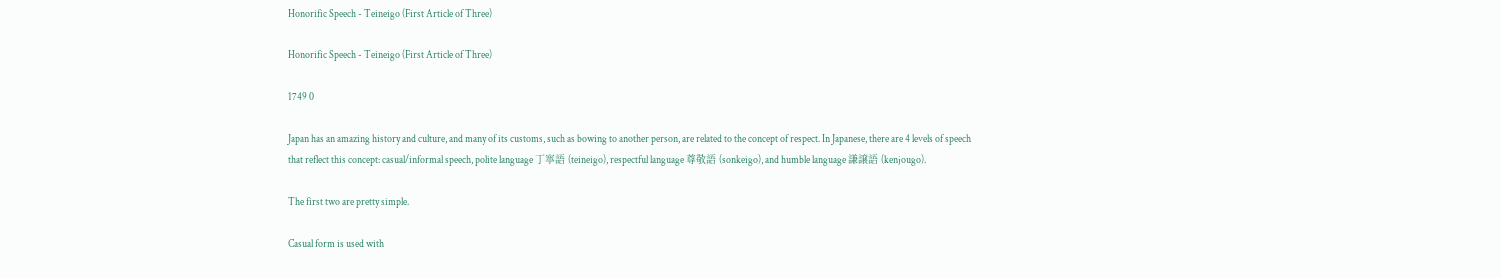Honorific Speech - Teineigo (First Article of Three)

Honorific Speech - Teineigo (First Article of Three)

1749 0

Japan has an amazing history and culture, and many of its customs, such as bowing to another person, are related to the concept of respect. In Japanese, there are 4 levels of speech that reflect this concept: casual/informal speech, polite language 丁寧語 (teineigo), respectful language 尊敬語 (sonkeigo), and humble language 謙譲語 (kenjougo).

The first two are pretty simple.

Casual form is used with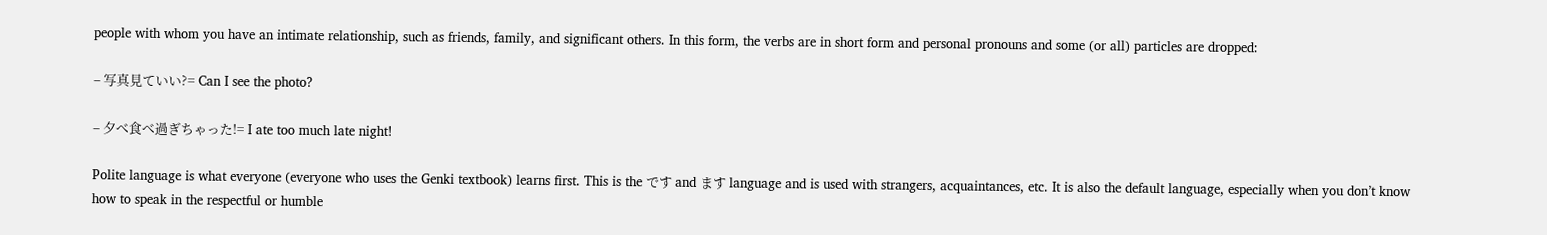people with whom you have an intimate relationship, such as friends, family, and significant others. In this form, the verbs are in short form and personal pronouns and some (or all) particles are dropped:

– 写真見ていい?= Can I see the photo?

– 夕べ食べ過ぎちゃった!= I ate too much late night!

Polite language is what everyone (everyone who uses the Genki textbook) learns first. This is the です and ます language and is used with strangers, acquaintances, etc. It is also the default language, especially when you don’t know how to speak in the respectful or humble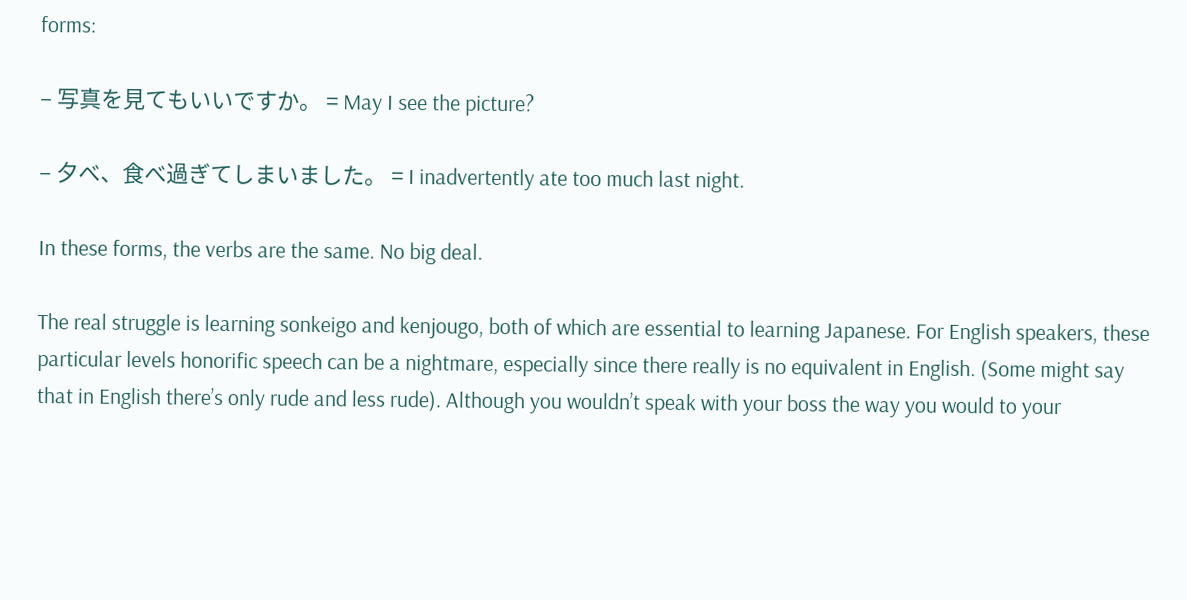forms:

– 写真を見てもいいですか。 = May I see the picture?

– 夕べ、食べ過ぎてしまいました。 = I inadvertently ate too much last night.

In these forms, the verbs are the same. No big deal.

The real struggle is learning sonkeigo and kenjougo, both of which are essential to learning Japanese. For English speakers, these particular levels honorific speech can be a nightmare, especially since there really is no equivalent in English. (Some might say that in English there’s only rude and less rude). Although you wouldn’t speak with your boss the way you would to your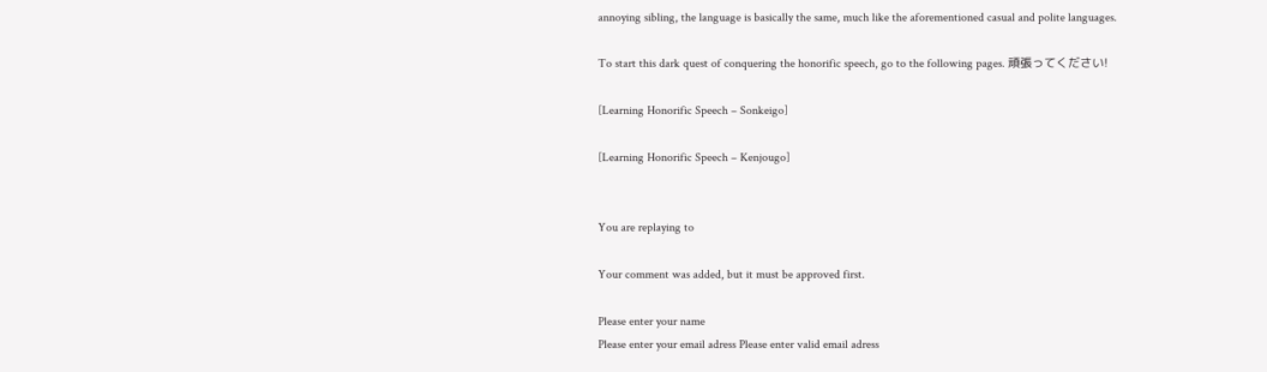annoying sibling, the language is basically the same, much like the aforementioned casual and polite languages.

To start this dark quest of conquering the honorific speech, go to the following pages. 頑張ってください!

[Learning Honorific Speech – Sonkeigo]

[Learning Honorific Speech – Kenjougo]


You are replaying to

Your comment was added, but it must be approved first.

Please enter your name
Please enter your email adress Please enter valid email adress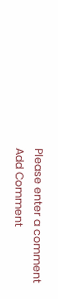Please enter a comment
Add Comment